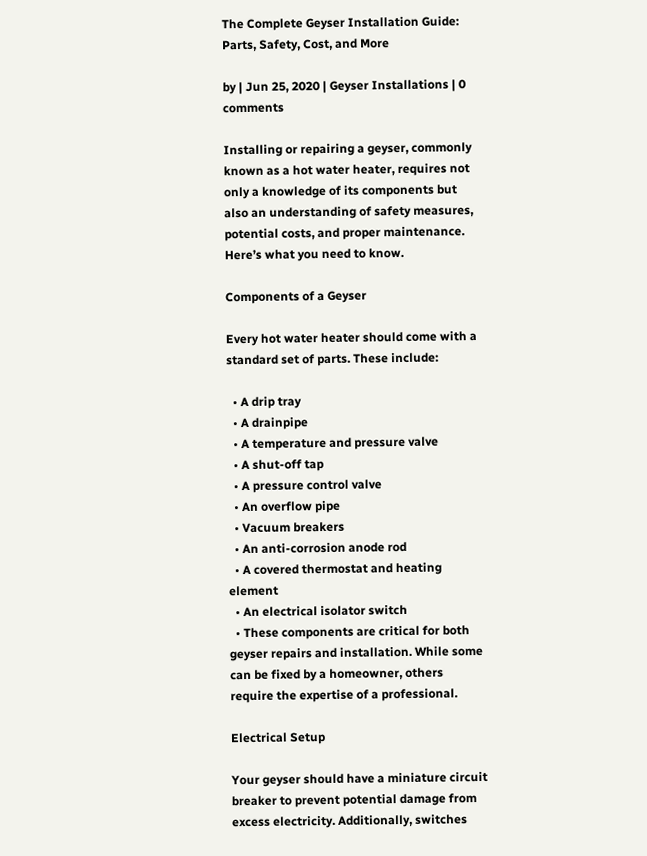The Complete Geyser Installation Guide: Parts, Safety, Cost, and More

by | Jun 25, 2020 | Geyser Installations | 0 comments

Installing or repairing a geyser, commonly known as a hot water heater, requires not only a knowledge of its components but also an understanding of safety measures, potential costs, and proper maintenance. Here’s what you need to know.

Components of a Geyser

Every hot water heater should come with a standard set of parts. These include:

  • A drip tray
  • A drainpipe
  • A temperature and pressure valve
  • A shut-off tap
  • A pressure control valve
  • An overflow pipe
  • Vacuum breakers
  • An anti-corrosion anode rod
  • A covered thermostat and heating element
  • An electrical isolator switch
  • These components are critical for both geyser repairs and installation. While some can be fixed by a homeowner, others require the expertise of a professional.

Electrical Setup

Your geyser should have a miniature circuit breaker to prevent potential damage from excess electricity. Additionally, switches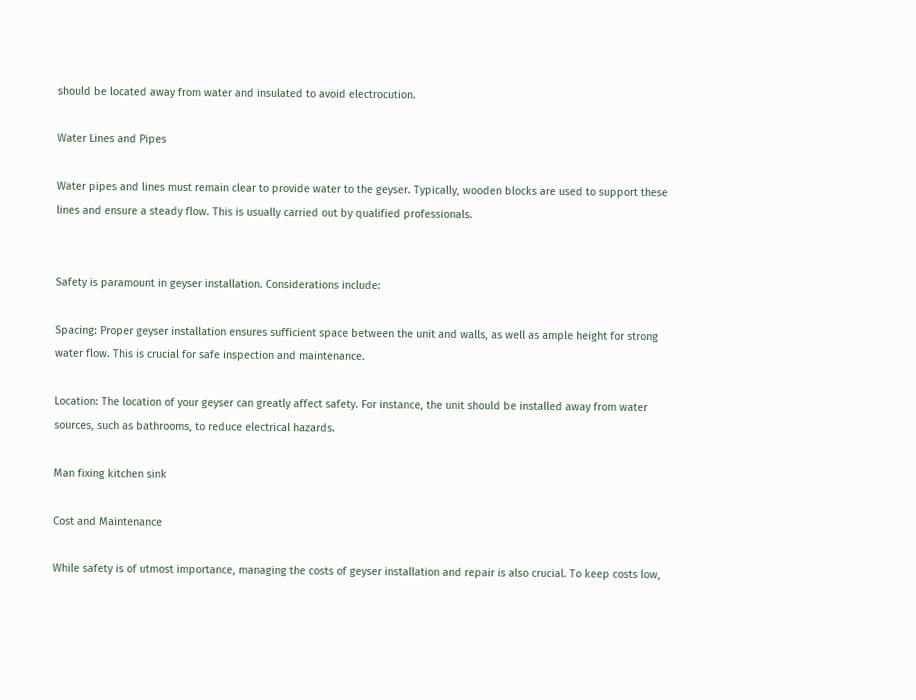should be located away from water and insulated to avoid electrocution.

Water Lines and Pipes

Water pipes and lines must remain clear to provide water to the geyser. Typically, wooden blocks are used to support these lines and ensure a steady flow. This is usually carried out by qualified professionals.


Safety is paramount in geyser installation. Considerations include:

Spacing: Proper geyser installation ensures sufficient space between the unit and walls, as well as ample height for strong water flow. This is crucial for safe inspection and maintenance.

Location: The location of your geyser can greatly affect safety. For instance, the unit should be installed away from water sources, such as bathrooms, to reduce electrical hazards.

Man fixing kitchen sink

Cost and Maintenance

While safety is of utmost importance, managing the costs of geyser installation and repair is also crucial. To keep costs low,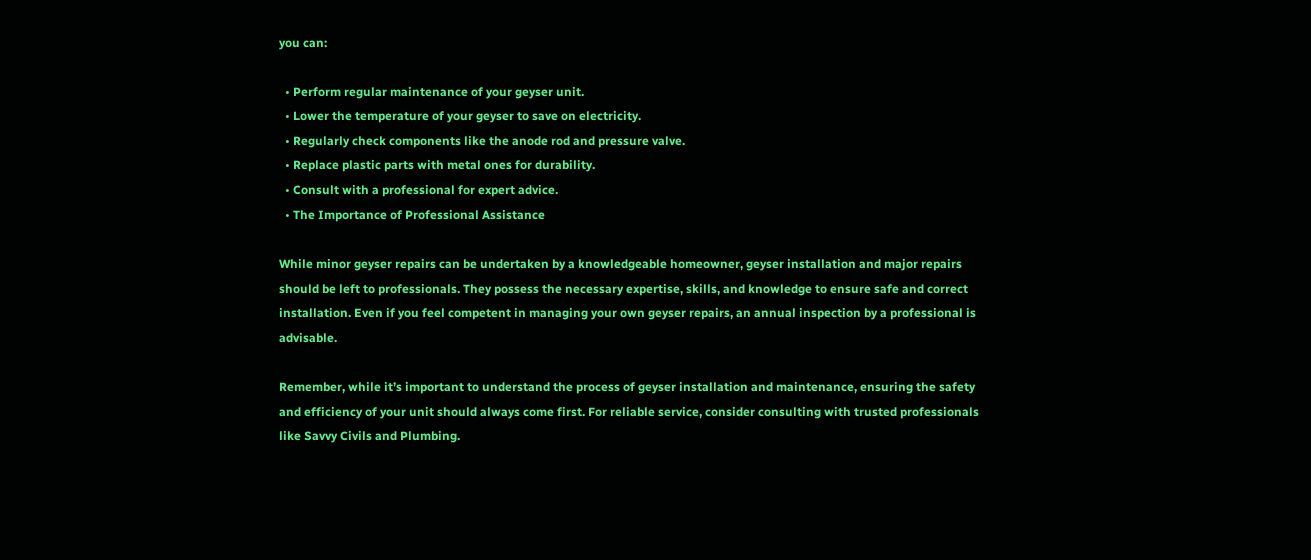you can:

  • Perform regular maintenance of your geyser unit.
  • Lower the temperature of your geyser to save on electricity.
  • Regularly check components like the anode rod and pressure valve.
  • Replace plastic parts with metal ones for durability.
  • Consult with a professional for expert advice.
  • The Importance of Professional Assistance

While minor geyser repairs can be undertaken by a knowledgeable homeowner, geyser installation and major repairs should be left to professionals. They possess the necessary expertise, skills, and knowledge to ensure safe and correct installation. Even if you feel competent in managing your own geyser repairs, an annual inspection by a professional is advisable.

Remember, while it’s important to understand the process of geyser installation and maintenance, ensuring the safety and efficiency of your unit should always come first. For reliable service, consider consulting with trusted professionals like Savvy Civils and Plumbing.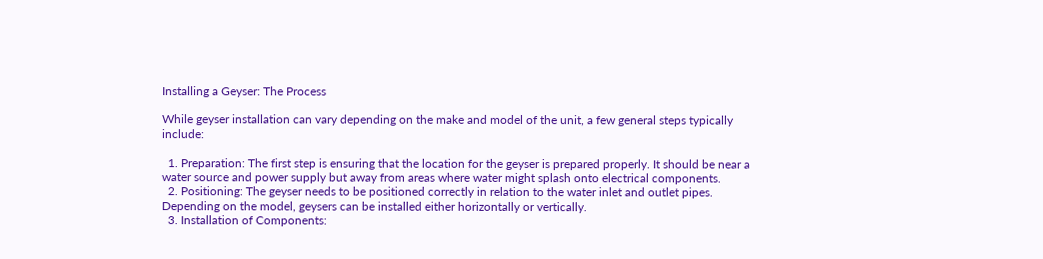Installing a Geyser: The Process

While geyser installation can vary depending on the make and model of the unit, a few general steps typically include:

  1. Preparation: The first step is ensuring that the location for the geyser is prepared properly. It should be near a water source and power supply but away from areas where water might splash onto electrical components.
  2. Positioning: The geyser needs to be positioned correctly in relation to the water inlet and outlet pipes. Depending on the model, geysers can be installed either horizontally or vertically.
  3. Installation of Components: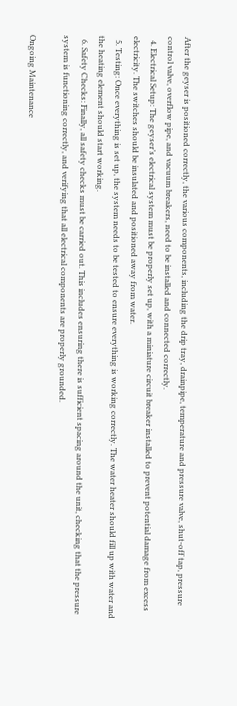After the geyser is positioned correctly, the various components, including the drip tray, drainpipe, temperature and pressure valve, shut-off tap, pressure control valve, overflow pipe, and vacuum breakers, need to be installed and connected correctly.
  4. Electrical Setup: The geyser’s electrical system must be properly set up, with a miniature circuit breaker installed to prevent potential damage from excess electricity. The switches should be insulated and positioned away from water.
  5. Testing: Once everything is set up, the system needs to be tested to ensure everything is working correctly. The water heater should fill up with water and the heating element should start working.
  6. Safety Checks: Finally, all safety checks must be carried out. This includes ensuring there is sufficient spacing around the unit, checking that the pressure system is functioning correctly, and verifying that all electrical components are properly grounded.

Ongoing Maintenance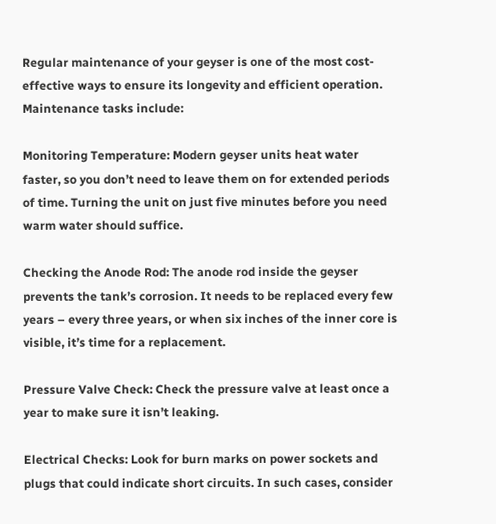Regular maintenance of your geyser is one of the most cost-effective ways to ensure its longevity and efficient operation. Maintenance tasks include:

Monitoring Temperature: Modern geyser units heat water faster, so you don’t need to leave them on for extended periods of time. Turning the unit on just five minutes before you need warm water should suffice.

Checking the Anode Rod: The anode rod inside the geyser prevents the tank’s corrosion. It needs to be replaced every few years – every three years, or when six inches of the inner core is visible, it’s time for a replacement.

Pressure Valve Check: Check the pressure valve at least once a year to make sure it isn’t leaking.

Electrical Checks: Look for burn marks on power sockets and plugs that could indicate short circuits. In such cases, consider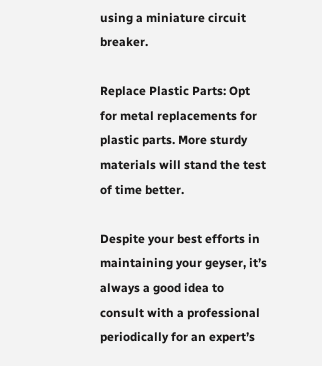using a miniature circuit breaker.

Replace Plastic Parts: Opt for metal replacements for plastic parts. More sturdy materials will stand the test of time better.

Despite your best efforts in maintaining your geyser, it’s always a good idea to consult with a professional periodically for an expert’s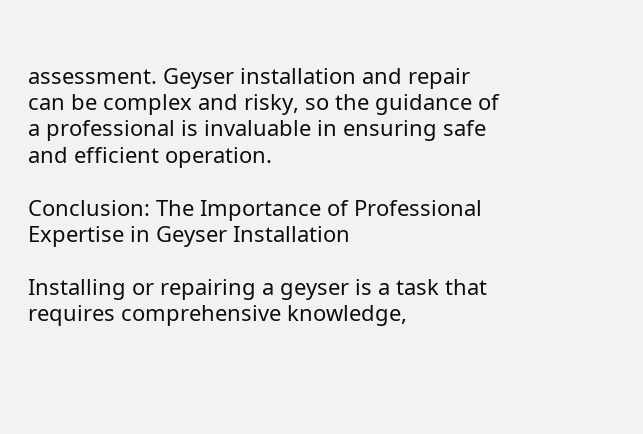assessment. Geyser installation and repair can be complex and risky, so the guidance of a professional is invaluable in ensuring safe and efficient operation.

Conclusion: The Importance of Professional Expertise in Geyser Installation

Installing or repairing a geyser is a task that requires comprehensive knowledge,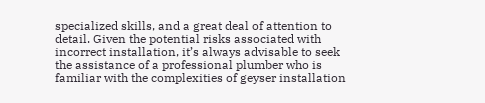specialized skills, and a great deal of attention to detail. Given the potential risks associated with incorrect installation, it’s always advisable to seek the assistance of a professional plumber who is familiar with the complexities of geyser installation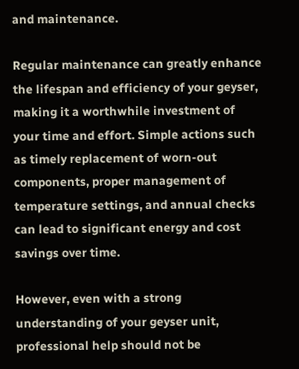and maintenance.

Regular maintenance can greatly enhance the lifespan and efficiency of your geyser, making it a worthwhile investment of your time and effort. Simple actions such as timely replacement of worn-out components, proper management of temperature settings, and annual checks can lead to significant energy and cost savings over time.

However, even with a strong understanding of your geyser unit, professional help should not be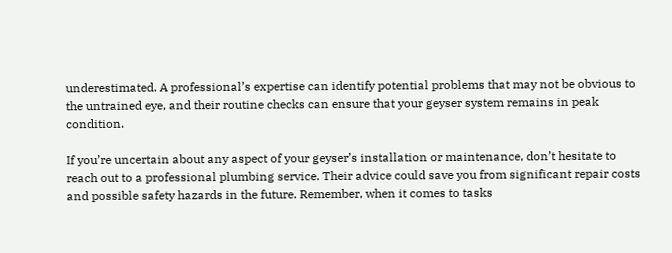underestimated. A professional’s expertise can identify potential problems that may not be obvious to the untrained eye, and their routine checks can ensure that your geyser system remains in peak condition.

If you’re uncertain about any aspect of your geyser’s installation or maintenance, don’t hesitate to reach out to a professional plumbing service. Their advice could save you from significant repair costs and possible safety hazards in the future. Remember, when it comes to tasks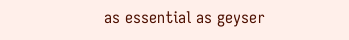as essential as geyser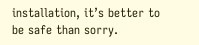installation, it’s better to be safe than sorry.